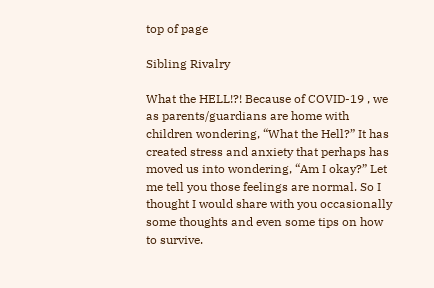top of page

Sibling Rivalry

What the HELL!?! Because of COVID-19 , we as parents/guardians are home with children wondering, “What the Hell?” It has created stress and anxiety that perhaps has moved us into wondering, “Am I okay?” Let me tell you those feelings are normal. So I thought I would share with you occasionally some thoughts and even some tips on how to survive.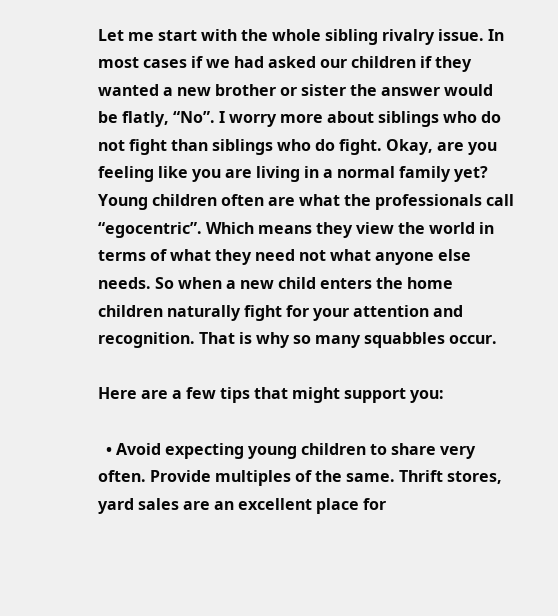Let me start with the whole sibling rivalry issue. In most cases if we had asked our children if they wanted a new brother or sister the answer would be flatly, “No”. I worry more about siblings who do not fight than siblings who do fight. Okay, are you feeling like you are living in a normal family yet? Young children often are what the professionals call “egocentric”. Which means they view the world in terms of what they need not what anyone else needs. So when a new child enters the home children naturally fight for your attention and recognition. That is why so many squabbles occur.

Here are a few tips that might support you:

  • Avoid expecting young children to share very often. Provide multiples of the same. Thrift stores, yard sales are an excellent place for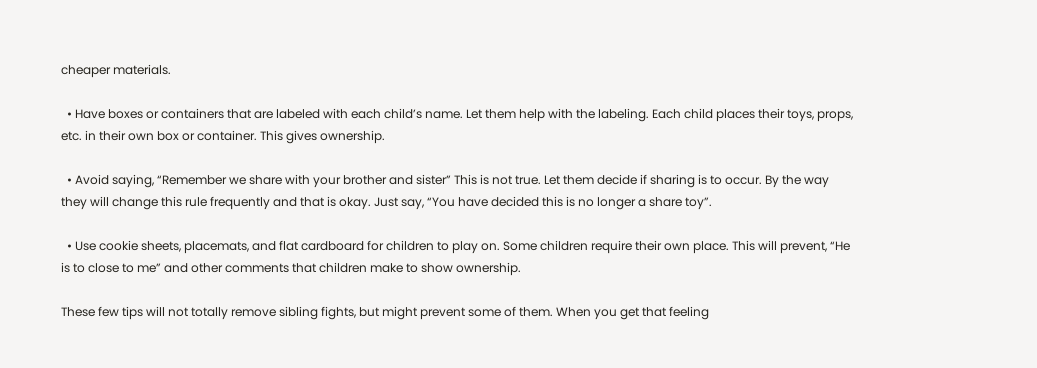cheaper materials.

  • Have boxes or containers that are labeled with each child’s name. Let them help with the labeling. Each child places their toys, props, etc. in their own box or container. This gives ownership.

  • Avoid saying, “Remember we share with your brother and sister” This is not true. Let them decide if sharing is to occur. By the way they will change this rule frequently and that is okay. Just say, “You have decided this is no longer a share toy”.

  • Use cookie sheets, placemats, and flat cardboard for children to play on. Some children require their own place. This will prevent, “He is to close to me” and other comments that children make to show ownership.

These few tips will not totally remove sibling fights, but might prevent some of them. When you get that feeling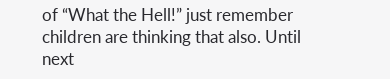of “What the Hell!” just remember children are thinking that also. Until next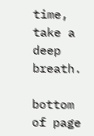time, take a deep breath.

bottom of page